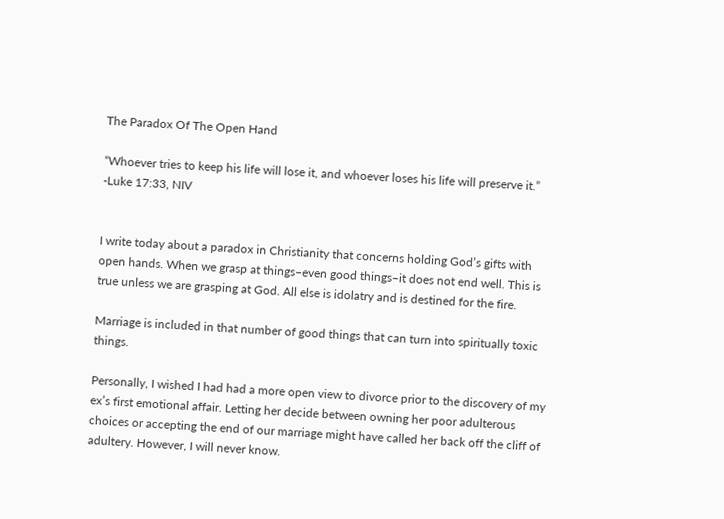The Paradox Of The Open Hand

“Whoever tries to keep his life will lose it, and whoever loses his life will preserve it.” -Luke 17:33, NIV


I write today about a paradox in Christianity that concerns holding God’s gifts with open hands. When we grasp at things–even good things–it does not end well. This is true unless we are grasping at God. All else is idolatry and is destined for the fire.

Marriage is included in that number of good things that can turn into spiritually toxic things.

Personally, I wished I had had a more open view to divorce prior to the discovery of my ex’s first emotional affair. Letting her decide between owning her poor adulterous choices or accepting the end of our marriage might have called her back off the cliff of adultery. However, I will never know.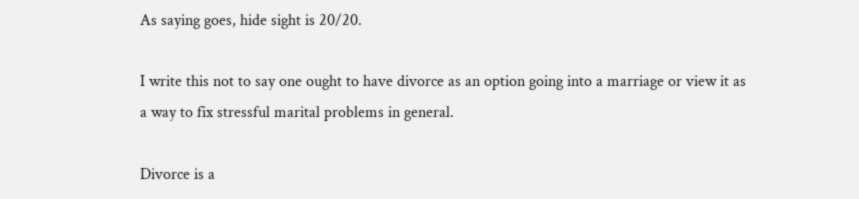As saying goes, hide sight is 20/20.

I write this not to say one ought to have divorce as an option going into a marriage or view it as a way to fix stressful marital problems in general.

Divorce is a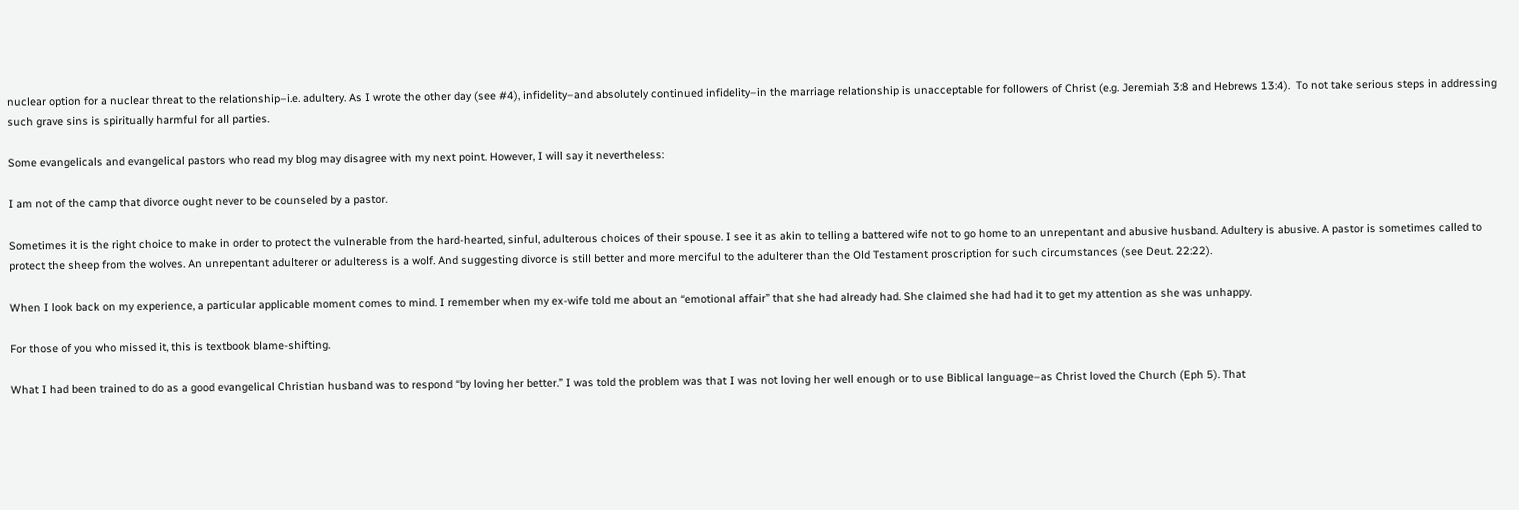nuclear option for a nuclear threat to the relationship–i.e. adultery. As I wrote the other day (see #4), infidelity–and absolutely continued infidelity–in the marriage relationship is unacceptable for followers of Christ (e.g. Jeremiah 3:8 and Hebrews 13:4).  To not take serious steps in addressing such grave sins is spiritually harmful for all parties.

Some evangelicals and evangelical pastors who read my blog may disagree with my next point. However, I will say it nevertheless:

I am not of the camp that divorce ought never to be counseled by a pastor.

Sometimes it is the right choice to make in order to protect the vulnerable from the hard-hearted, sinful, adulterous choices of their spouse. I see it as akin to telling a battered wife not to go home to an unrepentant and abusive husband. Adultery is abusive. A pastor is sometimes called to protect the sheep from the wolves. An unrepentant adulterer or adulteress is a wolf. And suggesting divorce is still better and more merciful to the adulterer than the Old Testament proscription for such circumstances (see Deut. 22:22).

When I look back on my experience, a particular applicable moment comes to mind. I remember when my ex-wife told me about an “emotional affair” that she had already had. She claimed she had had it to get my attention as she was unhappy.

For those of you who missed it, this is textbook blame-shifting.

What I had been trained to do as a good evangelical Christian husband was to respond “by loving her better.” I was told the problem was that I was not loving her well enough or to use Biblical language–as Christ loved the Church (Eph 5). That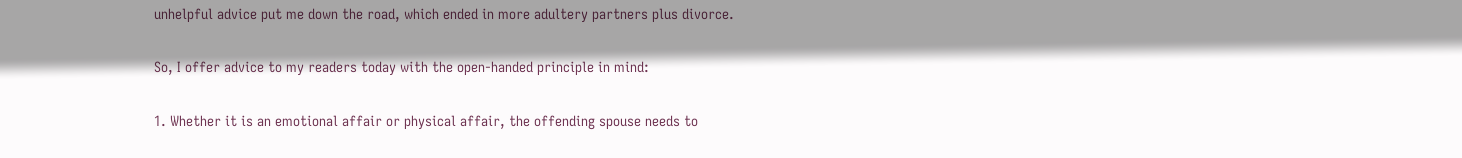unhelpful advice put me down the road, which ended in more adultery partners plus divorce.

So, I offer advice to my readers today with the open-handed principle in mind:

1. Whether it is an emotional affair or physical affair, the offending spouse needs to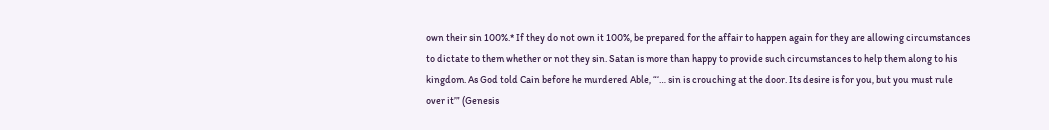own their sin 100%.* If they do not own it 100%, be prepared for the affair to happen again for they are allowing circumstances to dictate to them whether or not they sin. Satan is more than happy to provide such circumstances to help them along to his kingdom. As God told Cain before he murdered Able, “‘… sin is crouching at the door. Its desire is for you, but you must rule over it’” (Genesis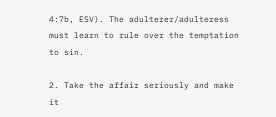4:7b, ESV). The adulterer/adulteress must learn to rule over the temptation to sin.

2. Take the affair seriously and make it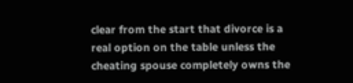clear from the start that divorce is a real option on the table unless the cheating spouse completely owns the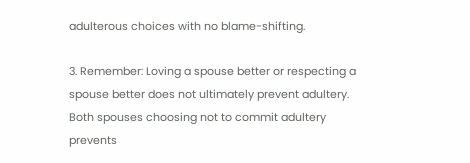adulterous choices with no blame-shifting.

3. Remember: Loving a spouse better or respecting a spouse better does not ultimately prevent adultery. Both spouses choosing not to commit adultery prevents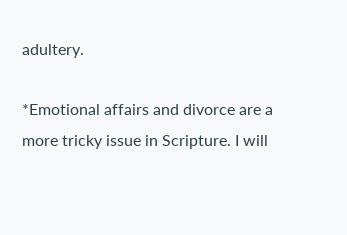adultery.

*Emotional affairs and divorce are a more tricky issue in Scripture. I will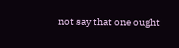not say that one ought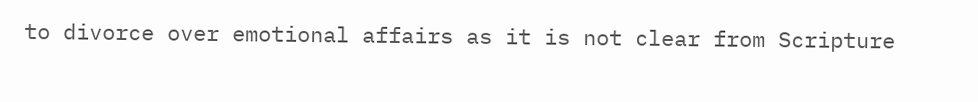to divorce over emotional affairs as it is not clear from Scripture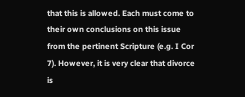that this is allowed. Each must come to their own conclusions on this issue from the pertinent Scripture (e.g. I Cor 7). However, it is very clear that divorce is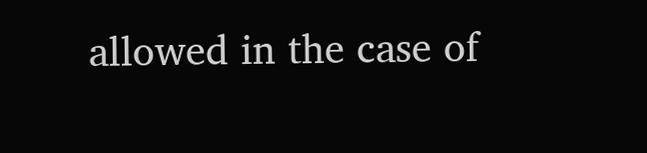allowed in the case of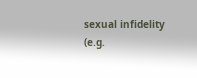sexual infidelity (e.g.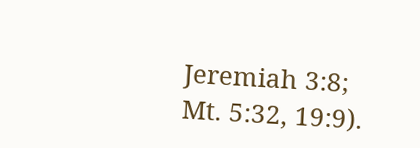Jeremiah 3:8; Mt. 5:32, 19:9).